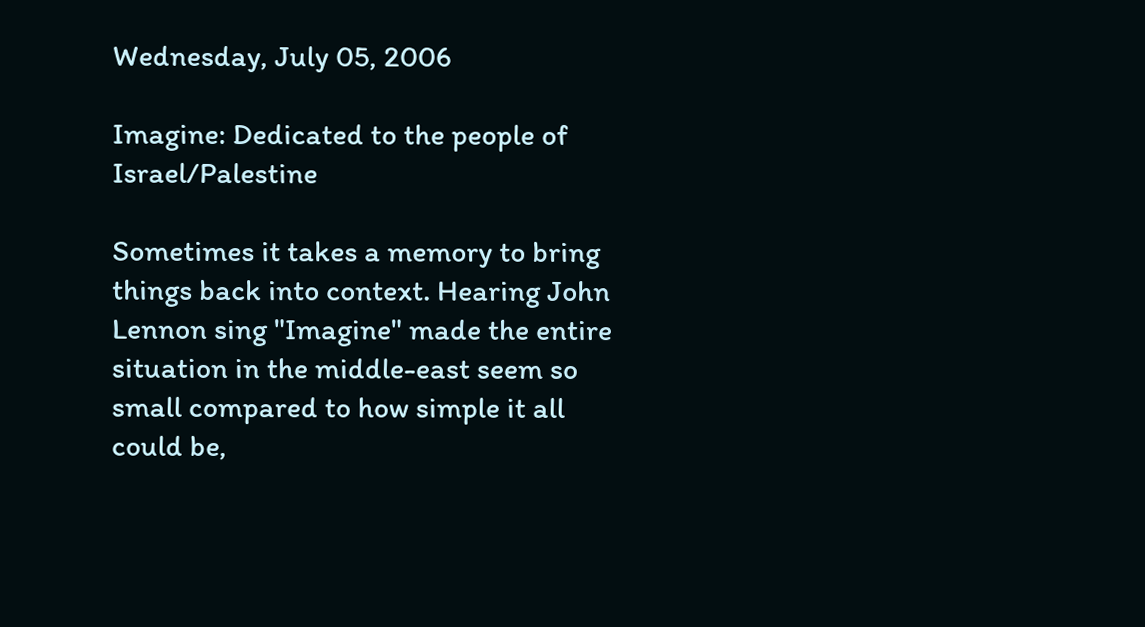Wednesday, July 05, 2006

Imagine: Dedicated to the people of Israel/Palestine

Sometimes it takes a memory to bring things back into context. Hearing John Lennon sing "Imagine" made the entire situation in the middle-east seem so small compared to how simple it all could be,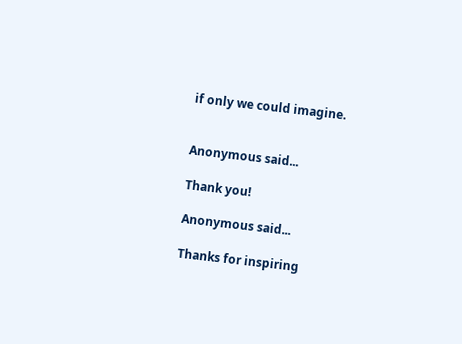if only we could imagine.


Anonymous said...

Thank you!

Anonymous said...

Thanks for inspiring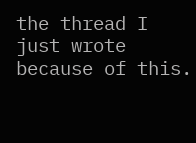the thread I just wrote because of this.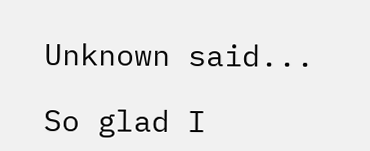Unknown said...

So glad I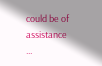could be of assistance ...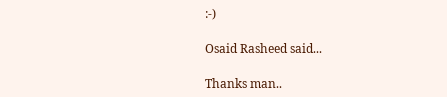:-)

Osaid Rasheed said...

Thanks man..